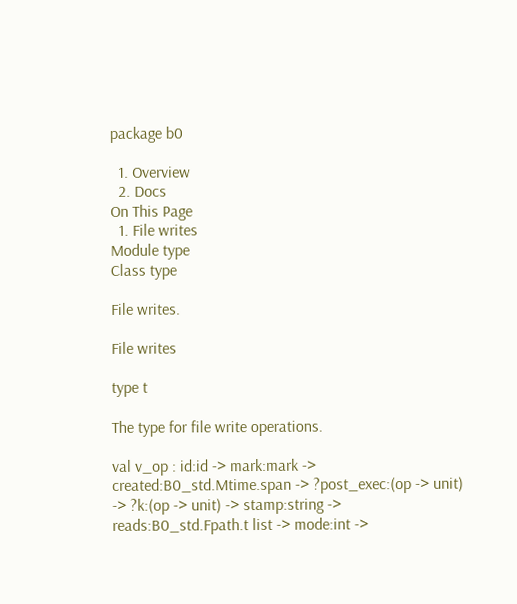package b0

  1. Overview
  2. Docs
On This Page
  1. File writes
Module type
Class type

File writes.

File writes

type t

The type for file write operations.

val v_op : id:id -> mark:mark -> created:B0_std.Mtime.span -> ?post_exec:(op -> unit) -> ?k:(op -> unit) -> stamp:string -> reads:B0_std.Fpath.t list -> mode:int ->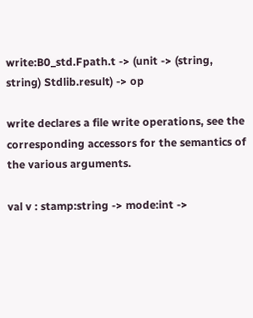write:B0_std.Fpath.t -> (unit -> (string, string) Stdlib.result) -> op

write declares a file write operations, see the corresponding accessors for the semantics of the various arguments.

val v : stamp:string -> mode:int ->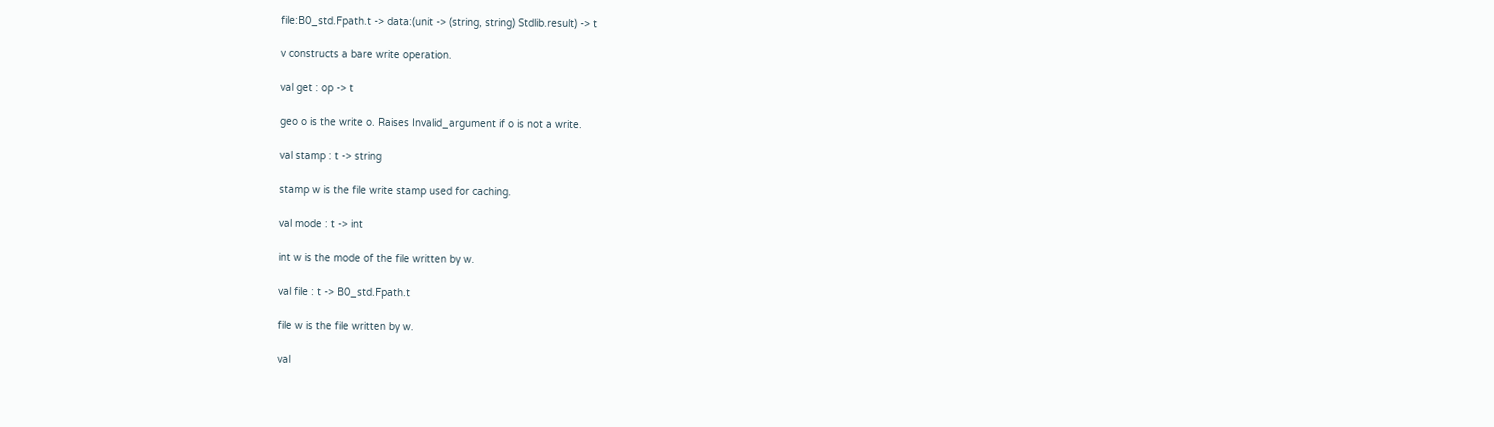file:B0_std.Fpath.t -> data:(unit -> (string, string) Stdlib.result) -> t

v constructs a bare write operation.

val get : op -> t

geo o is the write o. Raises Invalid_argument if o is not a write.

val stamp : t -> string

stamp w is the file write stamp used for caching.

val mode : t -> int

int w is the mode of the file written by w.

val file : t -> B0_std.Fpath.t

file w is the file written by w.

val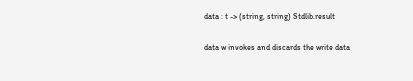data : t -> (string, string) Stdlib.result

data w invokes and discards the write data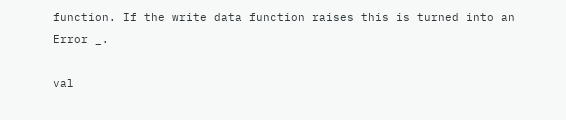function. If the write data function raises this is turned into an Error _.

val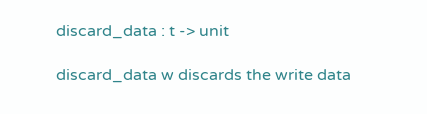discard_data : t -> unit

discard_data w discards the write data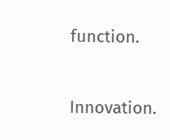function.


Innovation.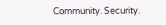Community. Security.